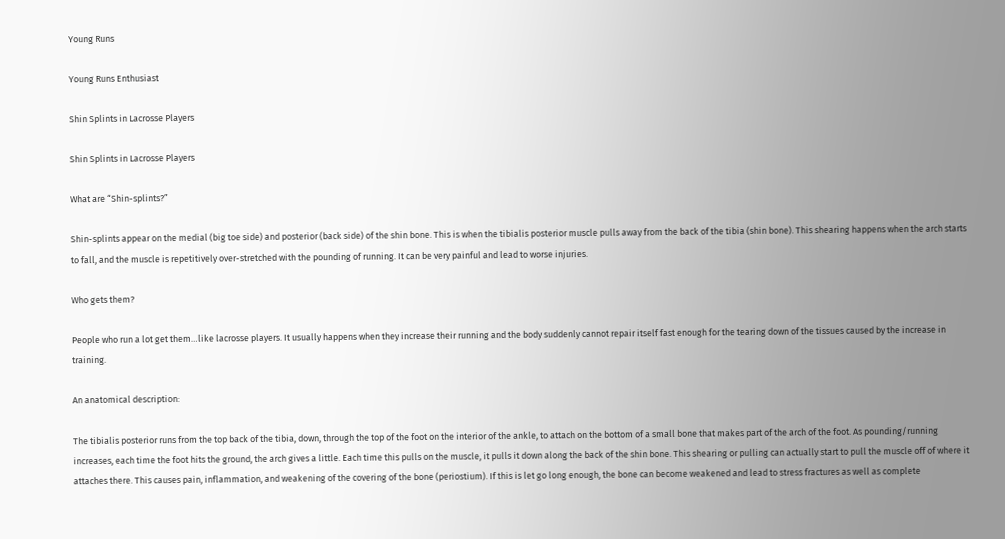Young Runs

Young Runs Enthusiast

Shin Splints in Lacrosse Players

Shin Splints in Lacrosse Players

What are “Shin-splints?”

Shin-splints appear on the medial (big toe side) and posterior (back side) of the shin bone. This is when the tibialis posterior muscle pulls away from the back of the tibia (shin bone). This shearing happens when the arch starts to fall, and the muscle is repetitively over-stretched with the pounding of running. It can be very painful and lead to worse injuries.

Who gets them?

People who run a lot get them…like lacrosse players. It usually happens when they increase their running and the body suddenly cannot repair itself fast enough for the tearing down of the tissues caused by the increase in training.

An anatomical description:

The tibialis posterior runs from the top back of the tibia, down, through the top of the foot on the interior of the ankle, to attach on the bottom of a small bone that makes part of the arch of the foot. As pounding/running increases, each time the foot hits the ground, the arch gives a little. Each time this pulls on the muscle, it pulls it down along the back of the shin bone. This shearing or pulling can actually start to pull the muscle off of where it attaches there. This causes pain, inflammation, and weakening of the covering of the bone (periostium). If this is let go long enough, the bone can become weakened and lead to stress fractures as well as complete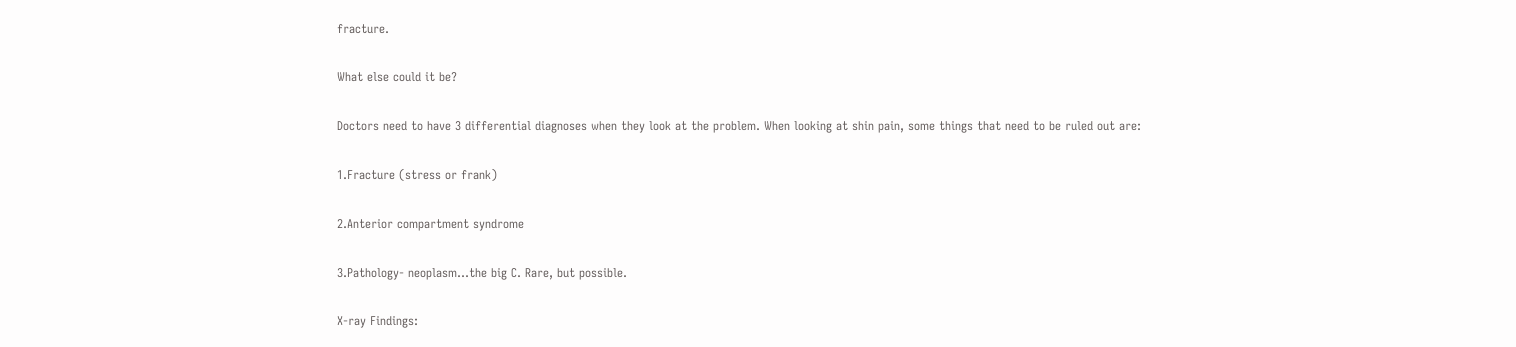fracture.

What else could it be?

Doctors need to have 3 differential diagnoses when they look at the problem. When looking at shin pain, some things that need to be ruled out are:

1.Fracture (stress or frank)

2.Anterior compartment syndrome

3.Pathology- neoplasm…the big C. Rare, but possible.

X-ray Findings: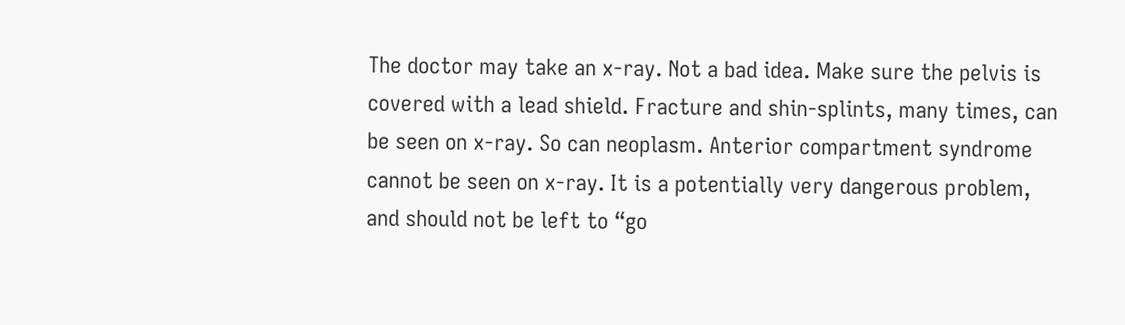The doctor may take an x-ray. Not a bad idea. Make sure the pelvis is covered with a lead shield. Fracture and shin-splints, many times, can be seen on x-ray. So can neoplasm. Anterior compartment syndrome cannot be seen on x-ray. It is a potentially very dangerous problem, and should not be left to “go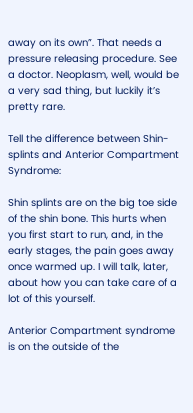away on its own”. That needs a pressure releasing procedure. See a doctor. Neoplasm, well, would be a very sad thing, but luckily it’s pretty rare.

Tell the difference between Shin-splints and Anterior Compartment Syndrome:

Shin splints are on the big toe side of the shin bone. This hurts when you first start to run, and, in the early stages, the pain goes away once warmed up. I will talk, later, about how you can take care of a lot of this yourself.

Anterior Compartment syndrome is on the outside of the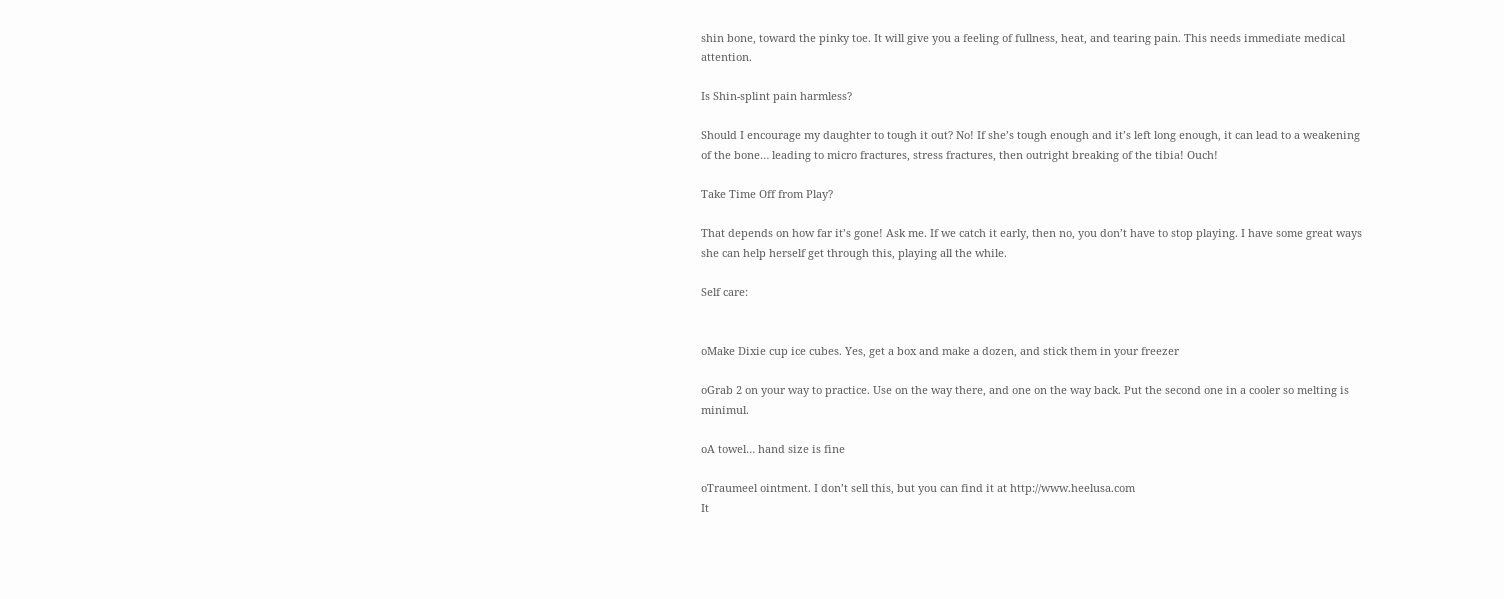shin bone, toward the pinky toe. It will give you a feeling of fullness, heat, and tearing pain. This needs immediate medical attention.

Is Shin-splint pain harmless?

Should I encourage my daughter to tough it out? No! If she’s tough enough and it’s left long enough, it can lead to a weakening of the bone… leading to micro fractures, stress fractures, then outright breaking of the tibia! Ouch!

Take Time Off from Play?

That depends on how far it’s gone! Ask me. If we catch it early, then no, you don’t have to stop playing. I have some great ways she can help herself get through this, playing all the while.

Self care:


oMake Dixie cup ice cubes. Yes, get a box and make a dozen, and stick them in your freezer

oGrab 2 on your way to practice. Use on the way there, and one on the way back. Put the second one in a cooler so melting is minimul.

oA towel… hand size is fine

oTraumeel ointment. I don’t sell this, but you can find it at http://www.heelusa.com
It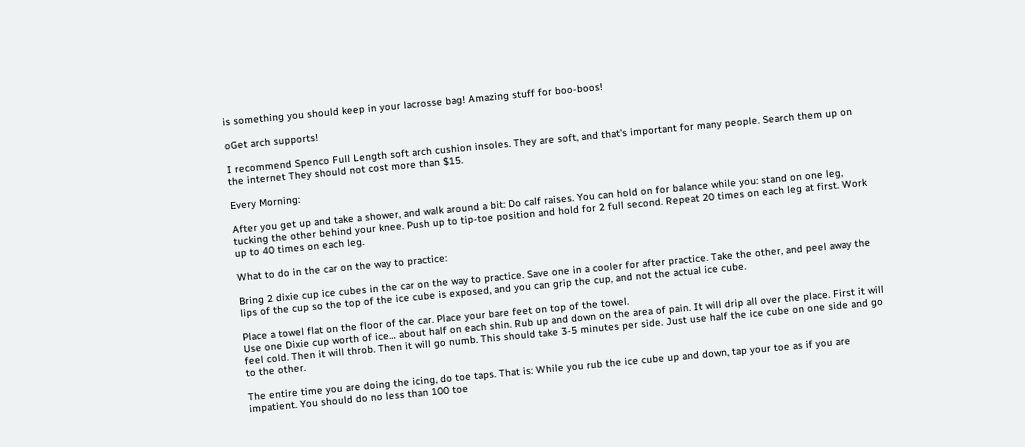is something you should keep in your lacrosse bag! Amazing stuff for boo-boos!

oGet arch supports!

I recommend Spenco Full Length soft arch cushion insoles. They are soft, and that’s important for many people. Search them up on the internet They should not cost more than $15.

Every Morning:

After you get up and take a shower, and walk around a bit: Do calf raises. You can hold on for balance while you: stand on one leg, tucking the other behind your knee. Push up to tip-toe position and hold for 2 full second. Repeat 20 times on each leg at first. Work up to 40 times on each leg.

What to do in the car on the way to practice:

Bring 2 dixie cup ice cubes in the car on the way to practice. Save one in a cooler for after practice. Take the other, and peel away the lips of the cup so the top of the ice cube is exposed, and you can grip the cup, and not the actual ice cube.

Place a towel flat on the floor of the car. Place your bare feet on top of the towel.
Use one Dixie cup worth of ice… about half on each shin. Rub up and down on the area of pain. It will drip all over the place. First it will feel cold. Then it will throb. Then it will go numb. This should take 3-5 minutes per side. Just use half the ice cube on one side and go to the other.

The entire time you are doing the icing, do toe taps. That is: While you rub the ice cube up and down, tap your toe as if you are impatient. You should do no less than 100 toe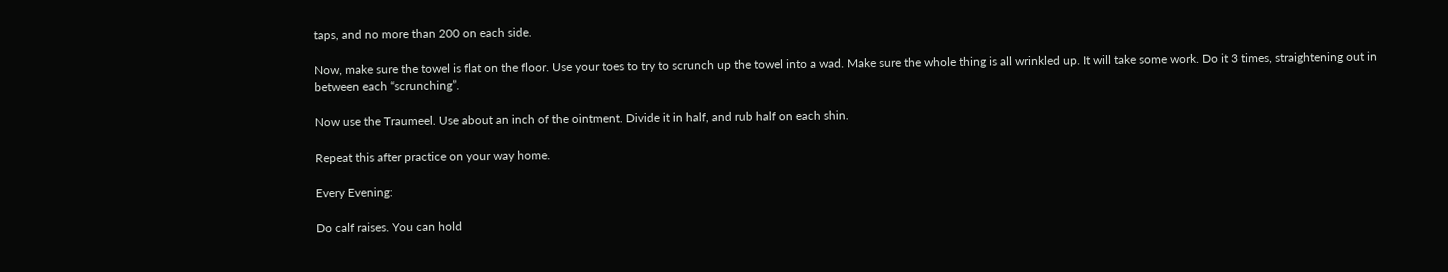taps, and no more than 200 on each side.

Now, make sure the towel is flat on the floor. Use your toes to try to scrunch up the towel into a wad. Make sure the whole thing is all wrinkled up. It will take some work. Do it 3 times, straightening out in between each “scrunching”.

Now use the Traumeel. Use about an inch of the ointment. Divide it in half, and rub half on each shin.

Repeat this after practice on your way home.

Every Evening:

Do calf raises. You can hold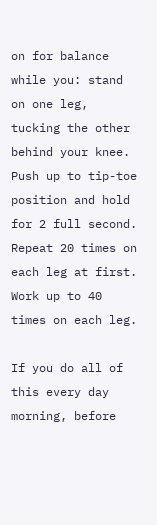on for balance while you: stand on one leg, tucking the other behind your knee. Push up to tip-toe position and hold for 2 full second. Repeat 20 times on each leg at first. Work up to 40 times on each leg.

If you do all of this every day morning, before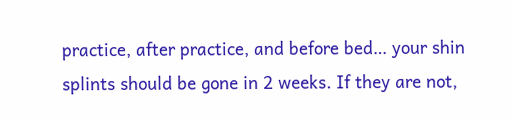practice, after practice, and before bed… your shin splints should be gone in 2 weeks. If they are not,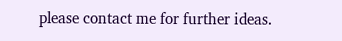please contact me for further ideas.